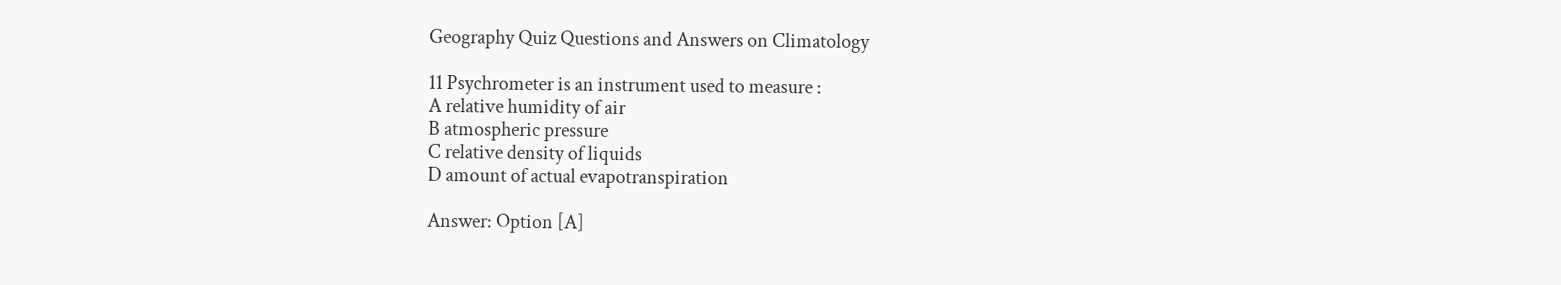Geography Quiz Questions and Answers on Climatology

11 Psychrometer is an instrument used to measure :
A relative humidity of air
B atmospheric pressure
C relative density of liquids
D amount of actual evapotranspiration

Answer: Option [A]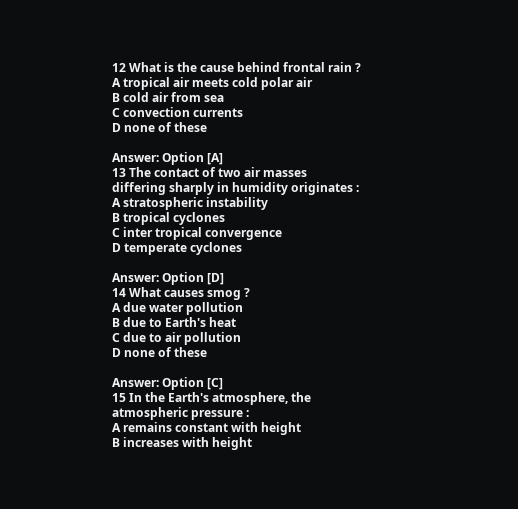12 What is the cause behind frontal rain ?
A tropical air meets cold polar air
B cold air from sea
C convection currents
D none of these

Answer: Option [A]
13 The contact of two air masses differing sharply in humidity originates :
A stratospheric instability
B tropical cyclones
C inter tropical convergence
D temperate cyclones

Answer: Option [D]
14 What causes smog ?
A due water pollution
B due to Earth's heat
C due to air pollution
D none of these

Answer: Option [C]
15 In the Earth's atmosphere, the atmospheric pressure :
A remains constant with height
B increases with height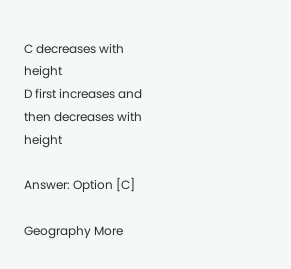C decreases with height
D first increases and then decreases with height

Answer: Option [C]

Geography More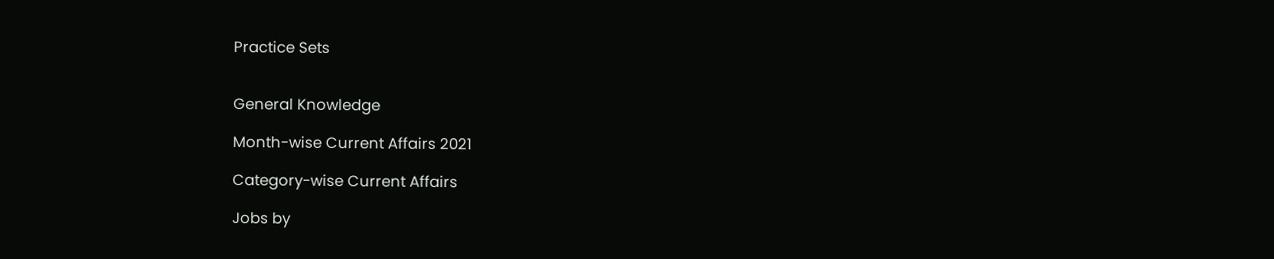Practice Sets


General Knowledge

Month-wise Current Affairs 2021

Category-wise Current Affairs

Jobs by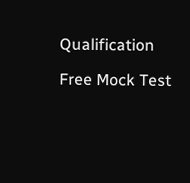Qualification

Free Mock Test